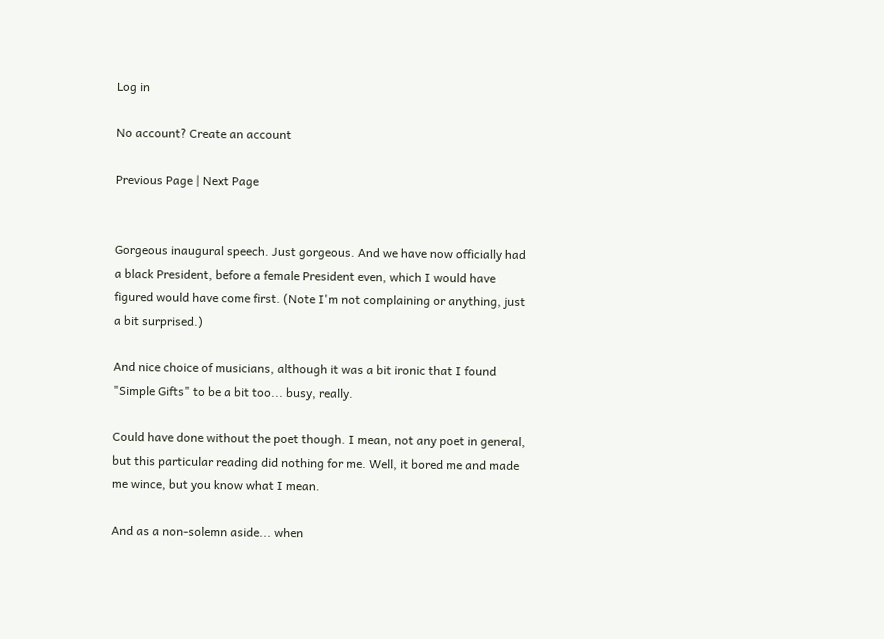Log in

No account? Create an account

Previous Page | Next Page


Gorgeous inaugural speech. Just gorgeous. And we have now officially had a black President, before a female President even, which I would have figured would have come first. (Note I'm not complaining or anything, just a bit surprised.)

And nice choice of musicians, although it was a bit ironic that I found "Simple Gifts" to be a bit too... busy, really.

Could have done without the poet though. I mean, not any poet in general, but this particular reading did nothing for me. Well, it bored me and made me wince, but you know what I mean.

And as a non-solemn aside... when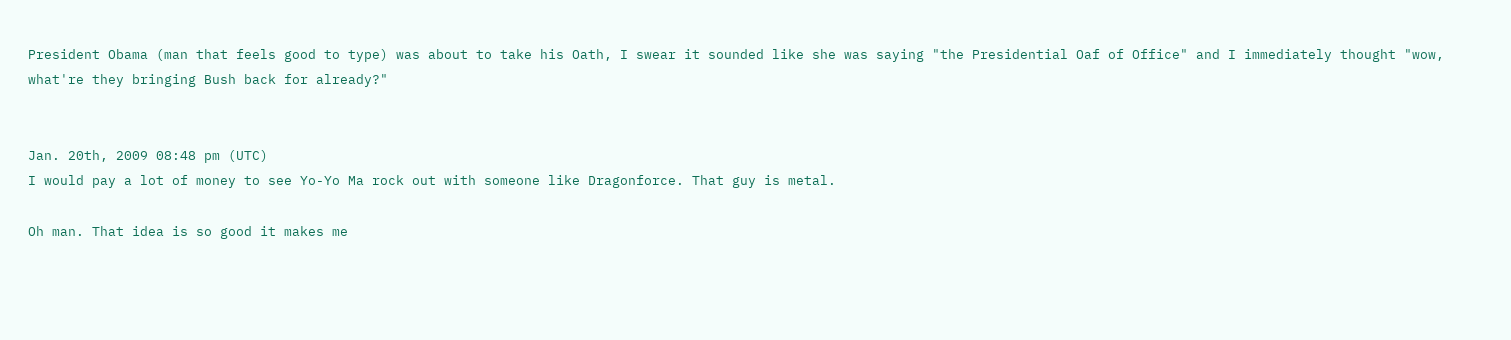President Obama (man that feels good to type) was about to take his Oath, I swear it sounded like she was saying "the Presidential Oaf of Office" and I immediately thought "wow, what're they bringing Bush back for already?"


Jan. 20th, 2009 08:48 pm (UTC)
I would pay a lot of money to see Yo-Yo Ma rock out with someone like Dragonforce. That guy is metal.

Oh man. That idea is so good it makes me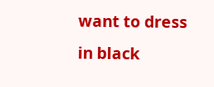want to dress in black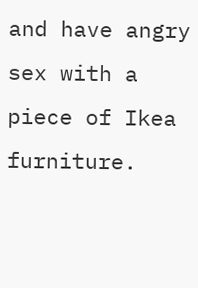and have angry sex with a piece of Ikea furniture.